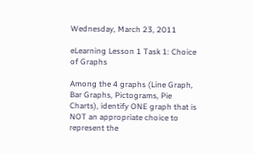Wednesday, March 23, 2011

eLearning Lesson 1 Task 1: Choice of Graphs

Among the 4 graphs (Line Graph, Bar Graphs, Pictograms, Pie Charts), identify ONE graph that is NOT an appropriate choice to represent the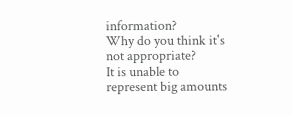information?
Why do you think it's not appropriate?
It is unable to represent big amounts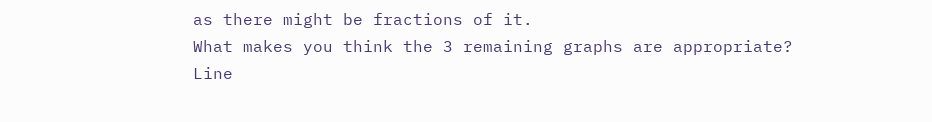as there might be fractions of it.
What makes you think the 3 remaining graphs are appropriate?
Line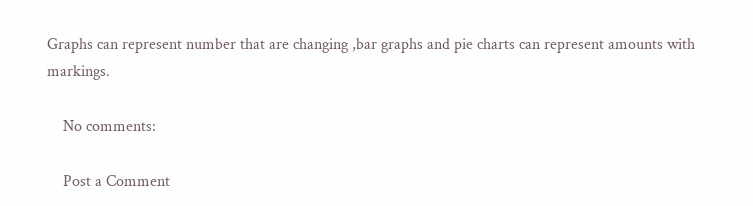Graphs can represent number that are changing ,bar graphs and pie charts can represent amounts with markings.

    No comments:

    Post a Comment